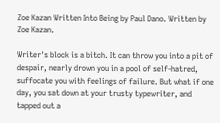Zoe Kazan Written Into Being by Paul Dano. Written by Zoe Kazan.

Writer's block is a bitch. It can throw you into a pit of despair, nearly drown you in a pool of self-hatred, suffocate you with feelings of failure. But what if one day, you sat down at your trusty typewriter, and tapped out a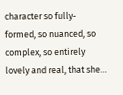character so fully-formed, so nuanced, so complex, so entirely lovely and real, that she…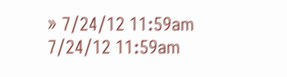» 7/24/12 11:59am 7/24/12 11:59am